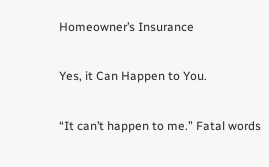Homeowner’s Insurance

Yes, it Can Happen to You.

“It can’t happen to me.” Fatal words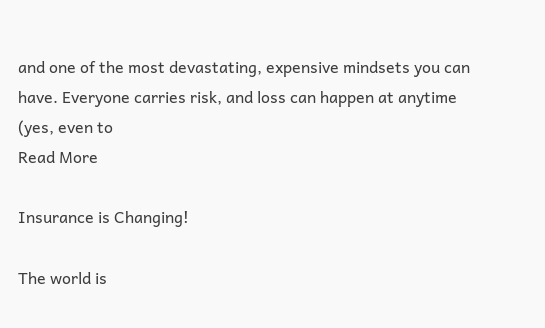and one of the most devastating, expensive mindsets you can have. Everyone carries risk, and loss can happen at anytime (yes, even to
Read More

Insurance is Changing!

The world is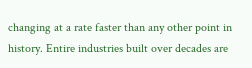changing at a rate faster than any other point in history. Entire industries built over decades are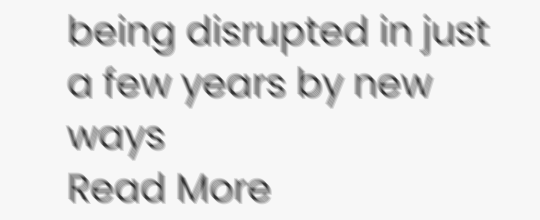being disrupted in just a few years by new ways
Read More